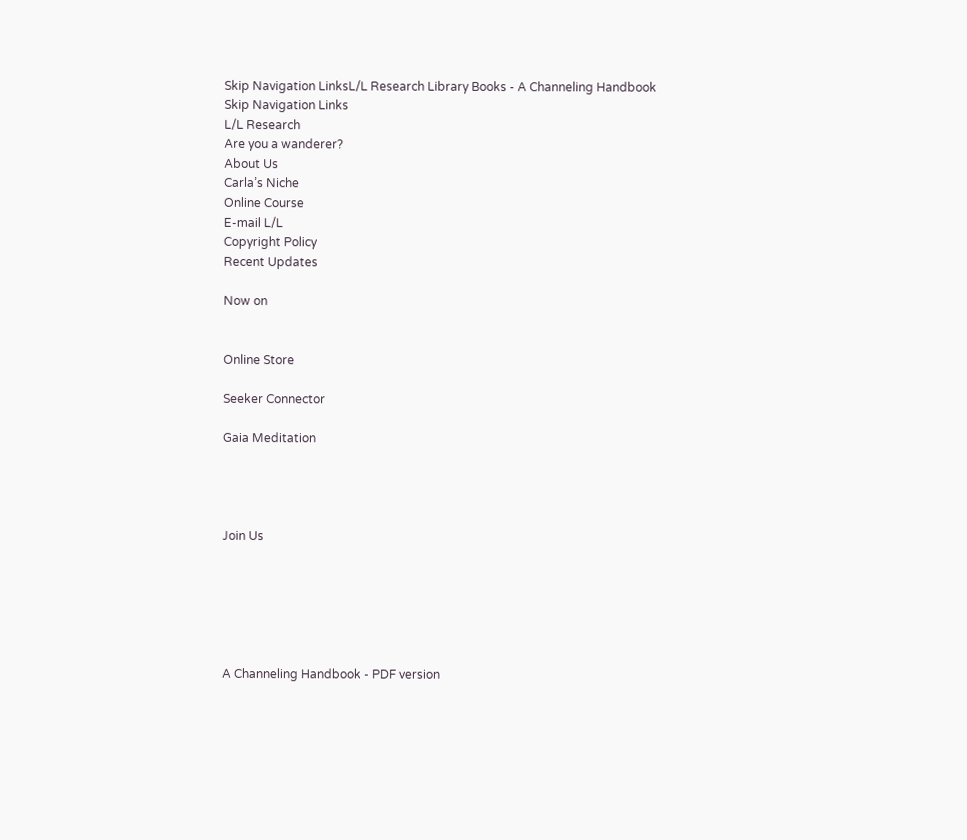Skip Navigation LinksL/L Research Library Books - A Channeling Handbook
Skip Navigation Links
L/L Research
Are you a wanderer?
About Us
Carla’s Niche
Online Course
E-mail L/L
Copyright Policy
Recent Updates

Now on


Online Store

Seeker Connector

Gaia Meditation




Join Us






A Channeling Handbook - PDF version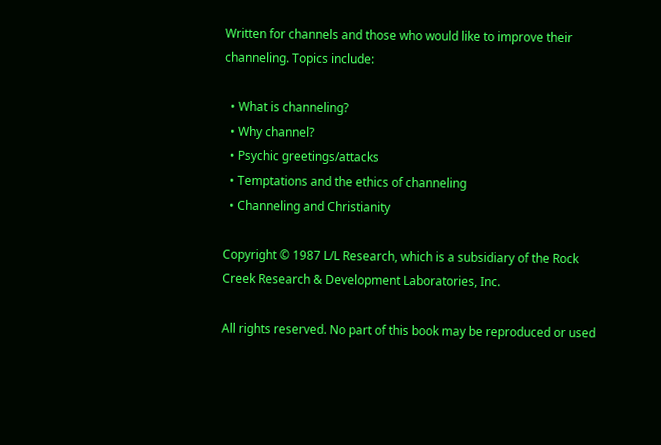Written for channels and those who would like to improve their channeling. Topics include:

  • What is channeling?
  • Why channel?
  • Psychic greetings/attacks
  • Temptations and the ethics of channeling
  • Channeling and Christianity

Copyright © 1987 L/L Research, which is a subsidiary of the Rock Creek Research & Development Laboratories, Inc.

All rights reserved. No part of this book may be reproduced or used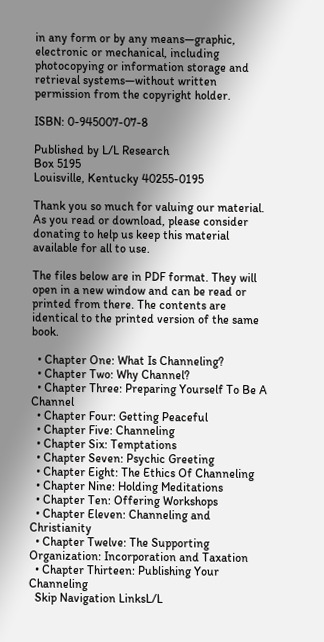in any form or by any means—graphic, electronic or mechanical, including photocopying or information storage and retrieval systems—without written permission from the copyright holder.

ISBN: 0-945007-07-8

Published by L/L Research
Box 5195
Louisville, Kentucky 40255-0195

Thank you so much for valuing our material. As you read or download, please consider donating to help us keep this material available for all to use.

The files below are in PDF format. They will open in a new window and can be read or printed from there. The contents are identical to the printed version of the same book.

  • Chapter One: What Is Channeling?
  • Chapter Two: Why Channel?
  • Chapter Three: Preparing Yourself To Be A Channel
  • Chapter Four: Getting Peaceful
  • Chapter Five: Channeling
  • Chapter Six: Temptations
  • Chapter Seven: Psychic Greeting
  • Chapter Eight: The Ethics Of Channeling
  • Chapter Nine: Holding Meditations
  • Chapter Ten: Offering Workshops
  • Chapter Eleven: Channeling and Christianity
  • Chapter Twelve: The Supporting Organization: Incorporation and Taxation
  • Chapter Thirteen: Publishing Your Channeling
  Skip Navigation LinksL/L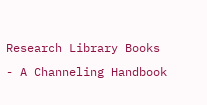Research Library Books - A Channeling Handbook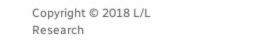Copyright © 2018 L/L Research